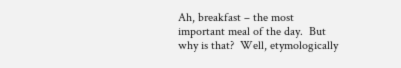Ah, breakfast – the most important meal of the day.  But why is that?  Well, etymologically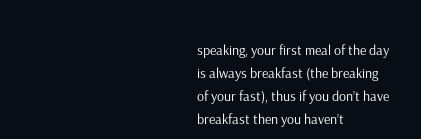speaking, your first meal of the day is always breakfast (the breaking of your fast), thus if you don’t have breakfast then you haven’t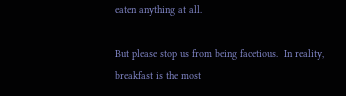eaten anything at all.

But please stop us from being facetious.  In reality, breakfast is the most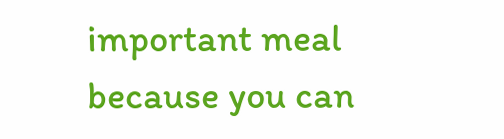important meal because you can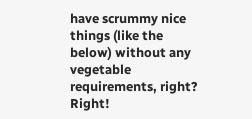have scrummy nice things (like the below) without any vegetable requirements, right?  Right!